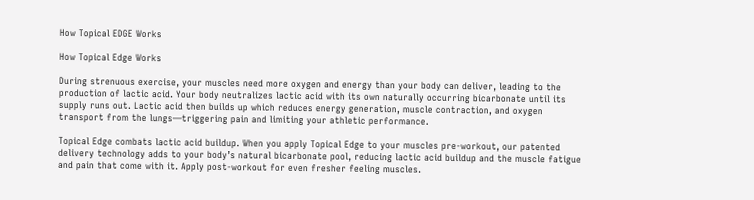How Topical EDGE Works

How Topical Edge Works

During strenuous exercise, your muscles need more oxygen and energy than your body can deliver, leading to the production of lactic acid. Your body neutralizes lactic acid with its own naturally occurring bicarbonate until its supply runs out. Lactic acid then builds up which reduces energy generation, muscle contraction, and oxygen transport from the lungs—triggering pain and limiting your athletic performance.

Topical Edge combats lactic acid buildup. When you apply Topical Edge to your muscles pre-workout, our patented delivery technology adds to your body’s natural bicarbonate pool, reducing lactic acid buildup and the muscle fatigue and pain that come with it. Apply post-workout for even fresher feeling muscles.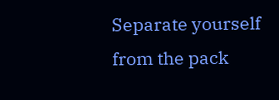Separate yourself from the pack